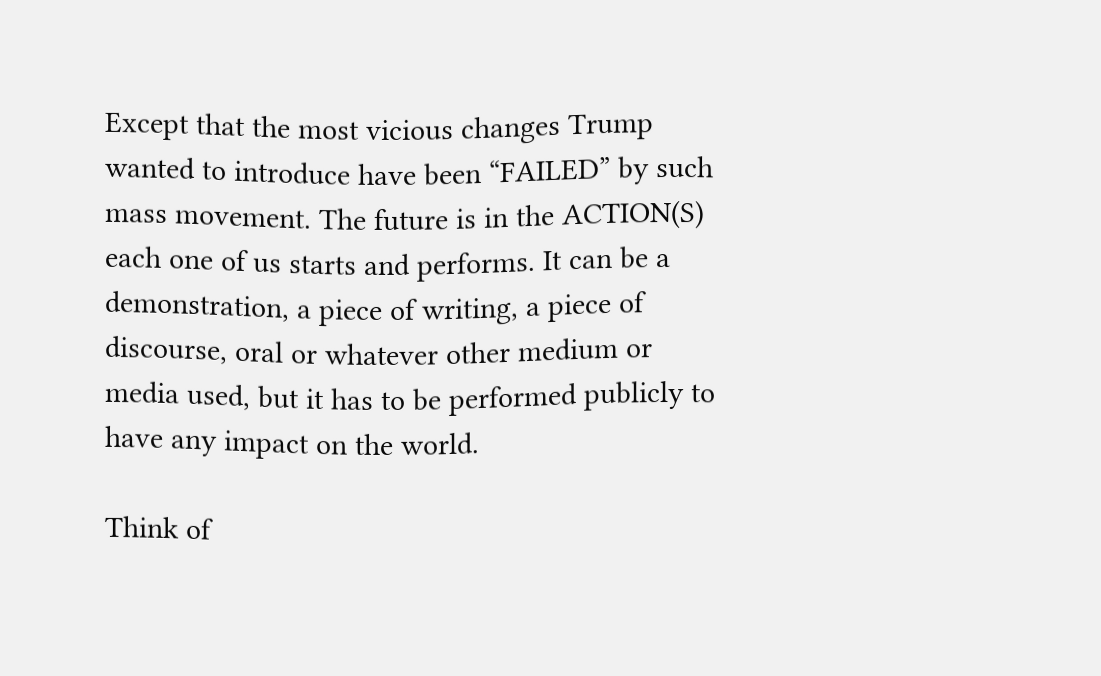Except that the most vicious changes Trump wanted to introduce have been “FAILED” by such mass movement. The future is in the ACTION(S) each one of us starts and performs. It can be a demonstration, a piece of writing, a piece of discourse, oral or whatever other medium or media used, but it has to be performed publicly to have any impact on the world.

Think of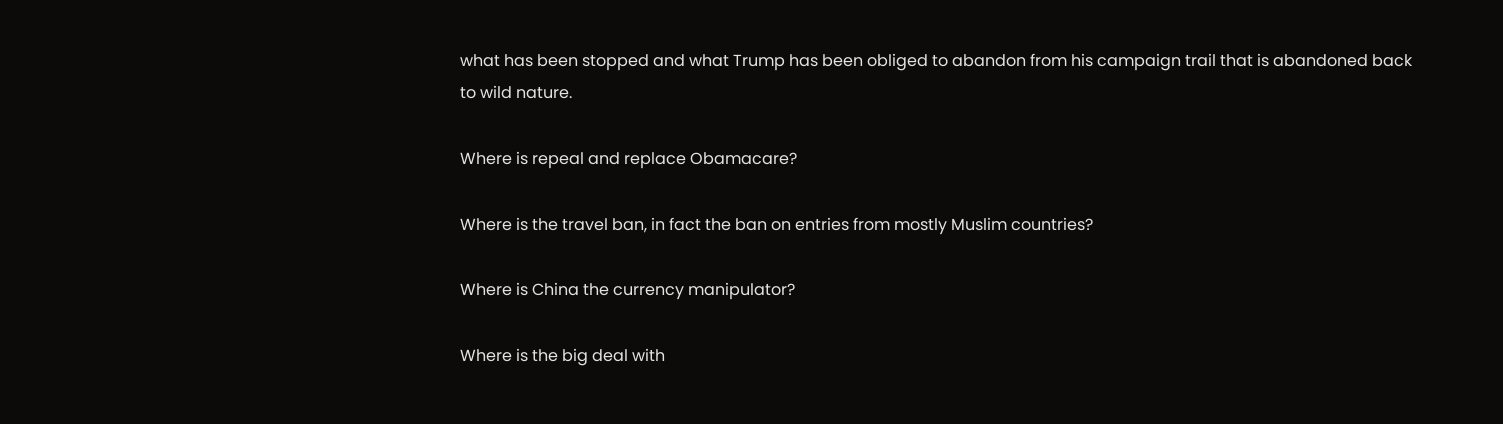what has been stopped and what Trump has been obliged to abandon from his campaign trail that is abandoned back to wild nature.

Where is repeal and replace Obamacare?

Where is the travel ban, in fact the ban on entries from mostly Muslim countries?

Where is China the currency manipulator?

Where is the big deal with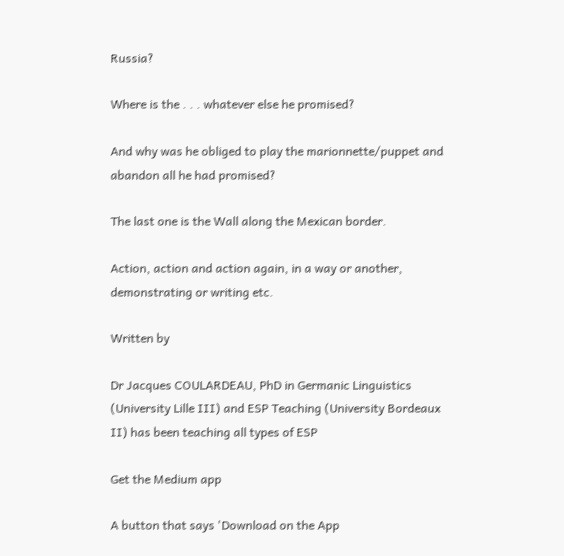Russia?

Where is the . . . whatever else he promised?

And why was he obliged to play the marionnette/puppet and abandon all he had promised?

The last one is the Wall along the Mexican border.

Action, action and action again, in a way or another, demonstrating or writing etc.

Written by

Dr Jacques COULARDEAU, PhD in Germanic Linguistics (University Lille III) and ESP Teaching (University Bordeaux II) has been teaching all types of ESP

Get the Medium app

A button that says 'Download on the App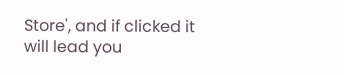Store', and if clicked it will lead you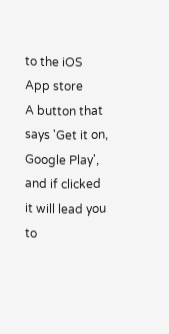to the iOS App store
A button that says 'Get it on, Google Play', and if clicked it will lead you to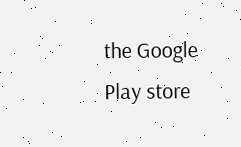the Google Play store